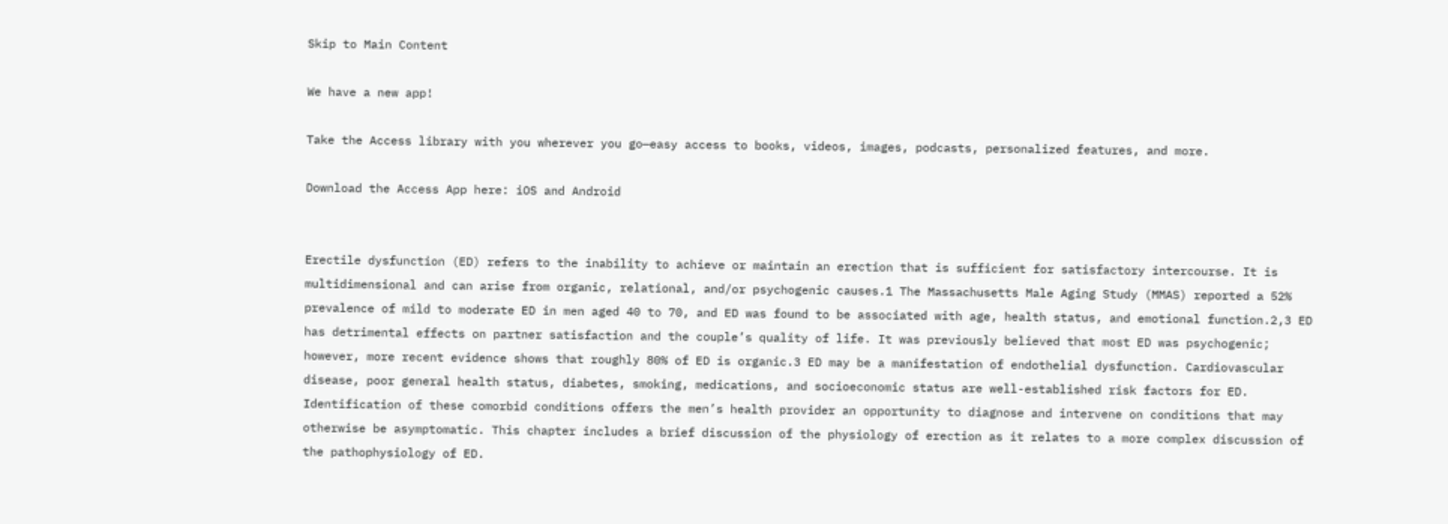Skip to Main Content

We have a new app!

Take the Access library with you wherever you go—easy access to books, videos, images, podcasts, personalized features, and more.

Download the Access App here: iOS and Android


Erectile dysfunction (ED) refers to the inability to achieve or maintain an erection that is sufficient for satisfactory intercourse. It is multidimensional and can arise from organic, relational, and/or psychogenic causes.1 The Massachusetts Male Aging Study (MMAS) reported a 52% prevalence of mild to moderate ED in men aged 40 to 70, and ED was found to be associated with age, health status, and emotional function.2,3 ED has detrimental effects on partner satisfaction and the couple’s quality of life. It was previously believed that most ED was psychogenic; however, more recent evidence shows that roughly 80% of ED is organic.3 ED may be a manifestation of endothelial dysfunction. Cardiovascular disease, poor general health status, diabetes, smoking, medications, and socioeconomic status are well-established risk factors for ED. Identification of these comorbid conditions offers the men’s health provider an opportunity to diagnose and intervene on conditions that may otherwise be asymptomatic. This chapter includes a brief discussion of the physiology of erection as it relates to a more complex discussion of the pathophysiology of ED.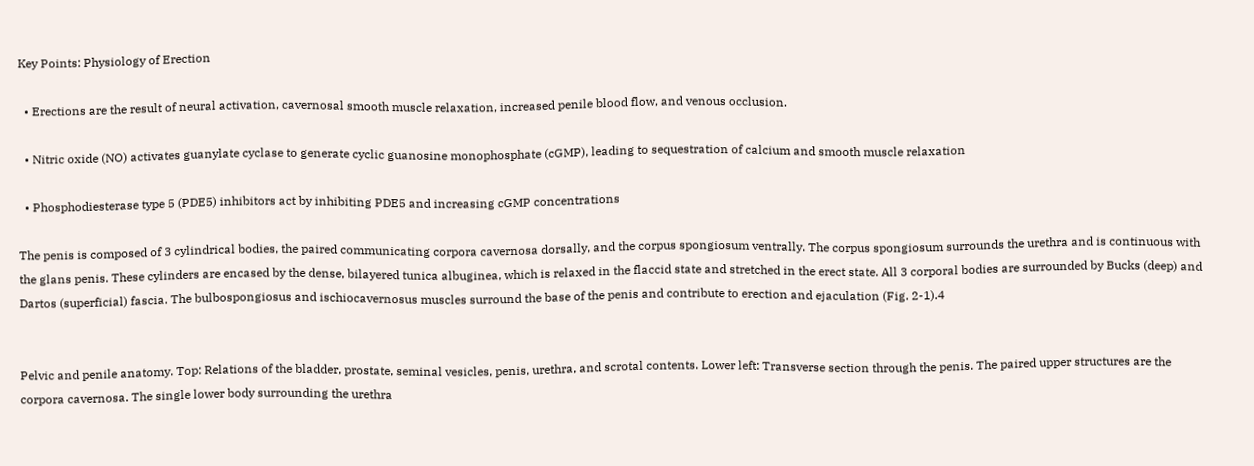Key Points: Physiology of Erection

  • Erections are the result of neural activation, cavernosal smooth muscle relaxation, increased penile blood flow, and venous occlusion.

  • Nitric oxide (NO) activates guanylate cyclase to generate cyclic guanosine monophosphate (cGMP), leading to sequestration of calcium and smooth muscle relaxation

  • Phosphodiesterase type 5 (PDE5) inhibitors act by inhibiting PDE5 and increasing cGMP concentrations

The penis is composed of 3 cylindrical bodies, the paired communicating corpora cavernosa dorsally, and the corpus spongiosum ventrally. The corpus spongiosum surrounds the urethra and is continuous with the glans penis. These cylinders are encased by the dense, bilayered tunica albuginea, which is relaxed in the flaccid state and stretched in the erect state. All 3 corporal bodies are surrounded by Bucks (deep) and Dartos (superficial) fascia. The bulbospongiosus and ischiocavernosus muscles surround the base of the penis and contribute to erection and ejaculation (Fig. 2-1).4


Pelvic and penile anatomy. Top: Relations of the bladder, prostate, seminal vesicles, penis, urethra, and scrotal contents. Lower left: Transverse section through the penis. The paired upper structures are the corpora cavernosa. The single lower body surrounding the urethra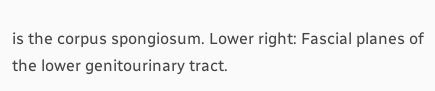is the corpus spongiosum. Lower right: Fascial planes of the lower genitourinary tract.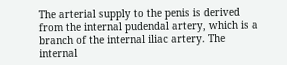The arterial supply to the penis is derived from the internal pudendal artery, which is a branch of the internal iliac artery. The internal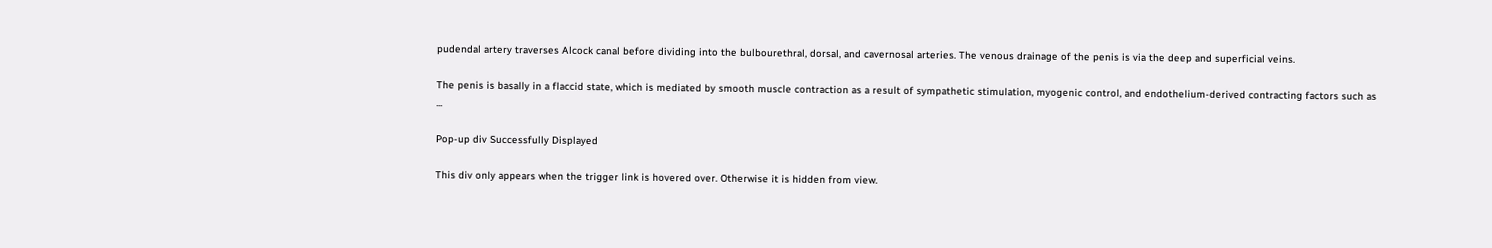pudendal artery traverses Alcock canal before dividing into the bulbourethral, dorsal, and cavernosal arteries. The venous drainage of the penis is via the deep and superficial veins.

The penis is basally in a flaccid state, which is mediated by smooth muscle contraction as a result of sympathetic stimulation, myogenic control, and endothelium-derived contracting factors such as ...

Pop-up div Successfully Displayed

This div only appears when the trigger link is hovered over. Otherwise it is hidden from view.